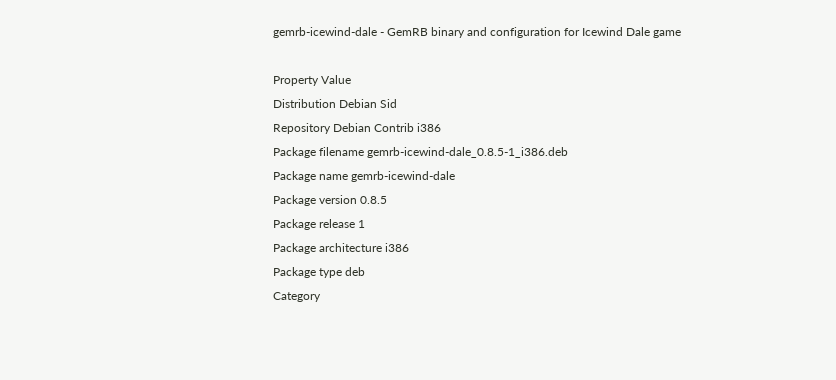gemrb-icewind-dale - GemRB binary and configuration for Icewind Dale game

Property Value
Distribution Debian Sid
Repository Debian Contrib i386
Package filename gemrb-icewind-dale_0.8.5-1_i386.deb
Package name gemrb-icewind-dale
Package version 0.8.5
Package release 1
Package architecture i386
Package type deb
Category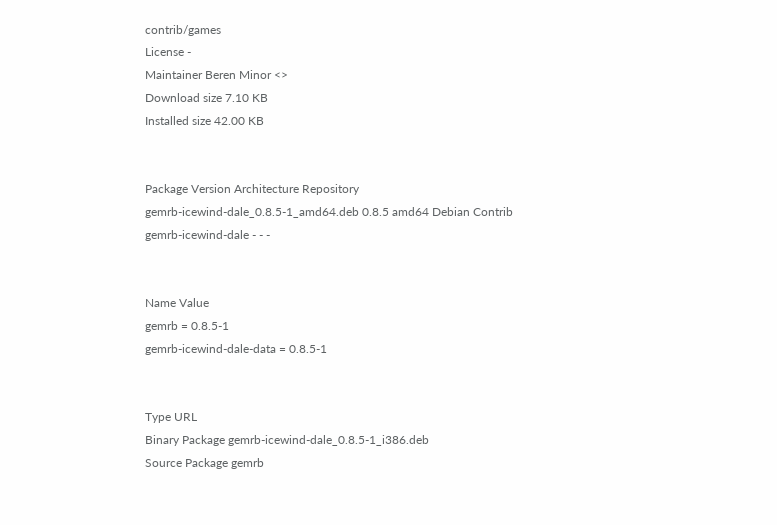contrib/games
License -
Maintainer Beren Minor <>
Download size 7.10 KB
Installed size 42.00 KB


Package Version Architecture Repository
gemrb-icewind-dale_0.8.5-1_amd64.deb 0.8.5 amd64 Debian Contrib
gemrb-icewind-dale - - -


Name Value
gemrb = 0.8.5-1
gemrb-icewind-dale-data = 0.8.5-1


Type URL
Binary Package gemrb-icewind-dale_0.8.5-1_i386.deb
Source Package gemrb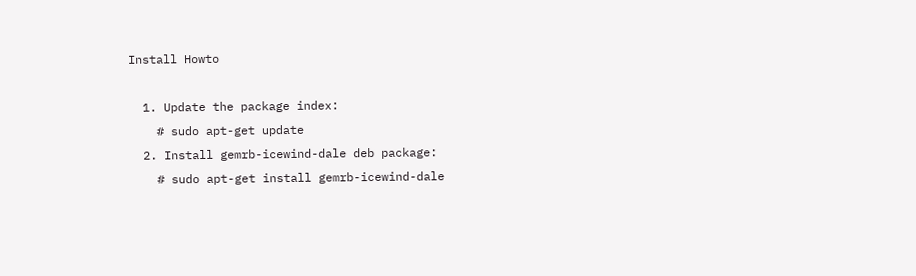Install Howto

  1. Update the package index:
    # sudo apt-get update
  2. Install gemrb-icewind-dale deb package:
    # sudo apt-get install gemrb-icewind-dale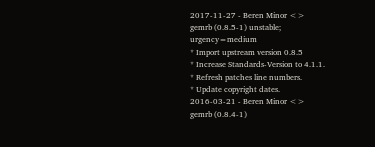2017-11-27 - Beren Minor <>
gemrb (0.8.5-1) unstable; urgency=medium
* Import upstream version 0.8.5
* Increase Standards-Version to 4.1.1.
* Refresh patches line numbers.
* Update copyright dates.
2016-03-21 - Beren Minor <>
gemrb (0.8.4-1)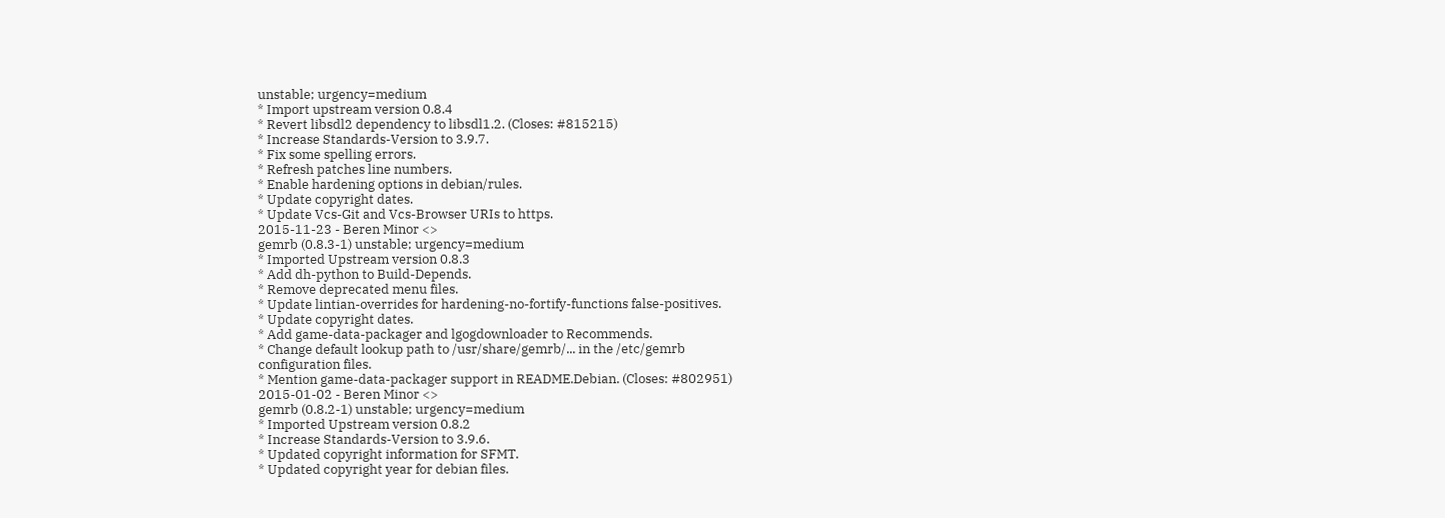unstable; urgency=medium
* Import upstream version 0.8.4
* Revert libsdl2 dependency to libsdl1.2. (Closes: #815215)
* Increase Standards-Version to 3.9.7.
* Fix some spelling errors.
* Refresh patches line numbers.
* Enable hardening options in debian/rules.
* Update copyright dates.
* Update Vcs-Git and Vcs-Browser URIs to https.
2015-11-23 - Beren Minor <>
gemrb (0.8.3-1) unstable; urgency=medium
* Imported Upstream version 0.8.3
* Add dh-python to Build-Depends.
* Remove deprecated menu files.
* Update lintian-overrides for hardening-no-fortify-functions false-positives.
* Update copyright dates.
* Add game-data-packager and lgogdownloader to Recommends.
* Change default lookup path to /usr/share/gemrb/... in the /etc/gemrb
configuration files.
* Mention game-data-packager support in README.Debian. (Closes: #802951)
2015-01-02 - Beren Minor <>
gemrb (0.8.2-1) unstable; urgency=medium
* Imported Upstream version 0.8.2
* Increase Standards-Version to 3.9.6.
* Updated copyright information for SFMT.
* Updated copyright year for debian files.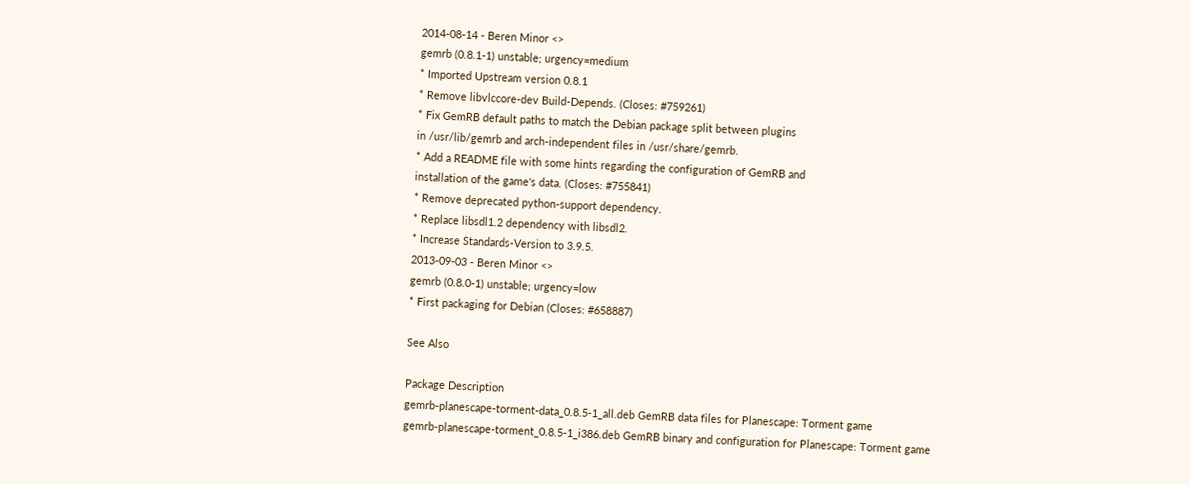2014-08-14 - Beren Minor <>
gemrb (0.8.1-1) unstable; urgency=medium
* Imported Upstream version 0.8.1
* Remove libvlccore-dev Build-Depends. (Closes: #759261)
* Fix GemRB default paths to match the Debian package split between plugins
in /usr/lib/gemrb and arch-independent files in /usr/share/gemrb.
* Add a README file with some hints regarding the configuration of GemRB and
installation of the game's data. (Closes: #755841)
* Remove deprecated python-support dependency.
* Replace libsdl1.2 dependency with libsdl2.
* Increase Standards-Version to 3.9.5.
2013-09-03 - Beren Minor <>
gemrb (0.8.0-1) unstable; urgency=low
* First packaging for Debian (Closes: #658887)

See Also

Package Description
gemrb-planescape-torment-data_0.8.5-1_all.deb GemRB data files for Planescape: Torment game
gemrb-planescape-torment_0.8.5-1_i386.deb GemRB binary and configuration for Planescape: Torment game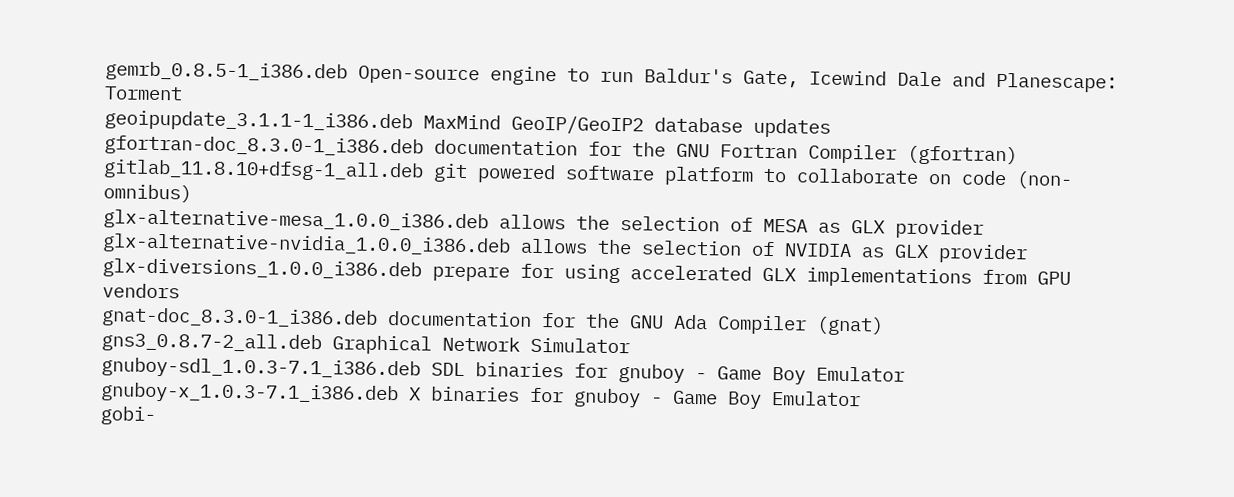gemrb_0.8.5-1_i386.deb Open-source engine to run Baldur's Gate, Icewind Dale and Planescape: Torment
geoipupdate_3.1.1-1_i386.deb MaxMind GeoIP/GeoIP2 database updates
gfortran-doc_8.3.0-1_i386.deb documentation for the GNU Fortran Compiler (gfortran)
gitlab_11.8.10+dfsg-1_all.deb git powered software platform to collaborate on code (non-omnibus)
glx-alternative-mesa_1.0.0_i386.deb allows the selection of MESA as GLX provider
glx-alternative-nvidia_1.0.0_i386.deb allows the selection of NVIDIA as GLX provider
glx-diversions_1.0.0_i386.deb prepare for using accelerated GLX implementations from GPU vendors
gnat-doc_8.3.0-1_i386.deb documentation for the GNU Ada Compiler (gnat)
gns3_0.8.7-2_all.deb Graphical Network Simulator
gnuboy-sdl_1.0.3-7.1_i386.deb SDL binaries for gnuboy - Game Boy Emulator
gnuboy-x_1.0.3-7.1_i386.deb X binaries for gnuboy - Game Boy Emulator
gobi-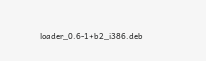loader_0.6-1+b2_i386.deb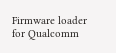Firmware loader for Qualcomm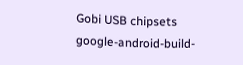Gobi USB chipsets
google-android-build-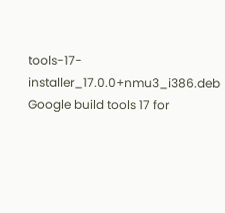tools-17-installer_17.0.0+nmu3_i386.deb Google build tools 17 for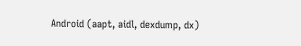Android (aapt, aidl, dexdump, dx)